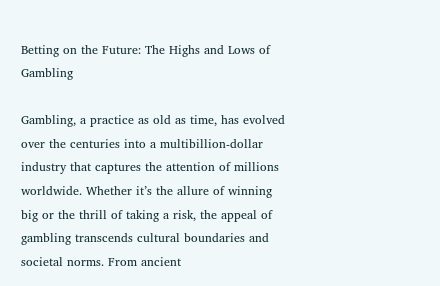Betting on the Future: The Highs and Lows of Gambling

Gambling, a practice as old as time, has evolved over the centuries into a multibillion-dollar industry that captures the attention of millions worldwide. Whether it’s the allure of winning big or the thrill of taking a risk, the appeal of gambling transcends cultural boundaries and societal norms. From ancient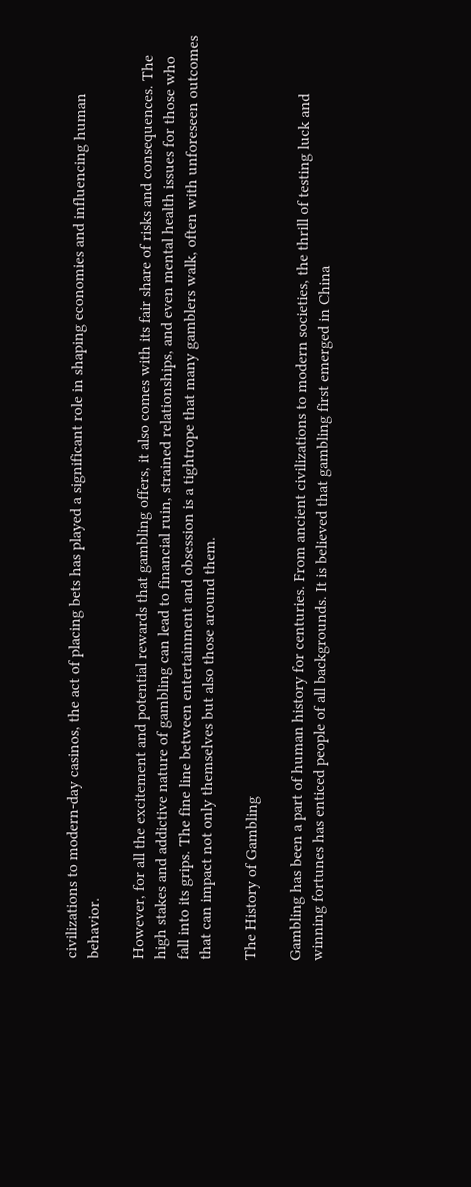civilizations to modern-day casinos, the act of placing bets has played a significant role in shaping economies and influencing human behavior.

However, for all the excitement and potential rewards that gambling offers, it also comes with its fair share of risks and consequences. The high stakes and addictive nature of gambling can lead to financial ruin, strained relationships, and even mental health issues for those who fall into its grips. The fine line between entertainment and obsession is a tightrope that many gamblers walk, often with unforeseen outcomes that can impact not only themselves but also those around them.

The History of Gambling

Gambling has been a part of human history for centuries. From ancient civilizations to modern societies, the thrill of testing luck and winning fortunes has enticed people of all backgrounds. It is believed that gambling first emerged in China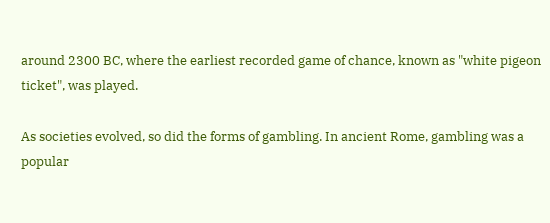around 2300 BC, where the earliest recorded game of chance, known as "white pigeon ticket", was played.

As societies evolved, so did the forms of gambling. In ancient Rome, gambling was a popular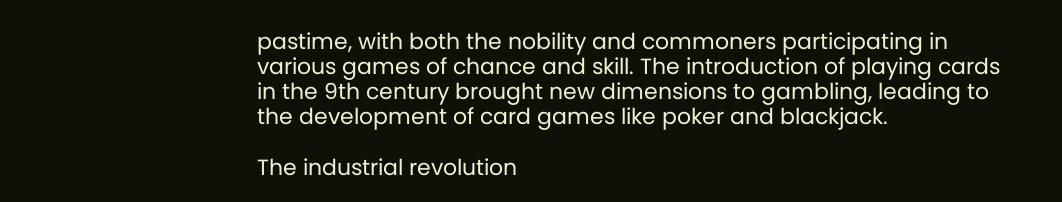pastime, with both the nobility and commoners participating in various games of chance and skill. The introduction of playing cards in the 9th century brought new dimensions to gambling, leading to the development of card games like poker and blackjack.

The industrial revolution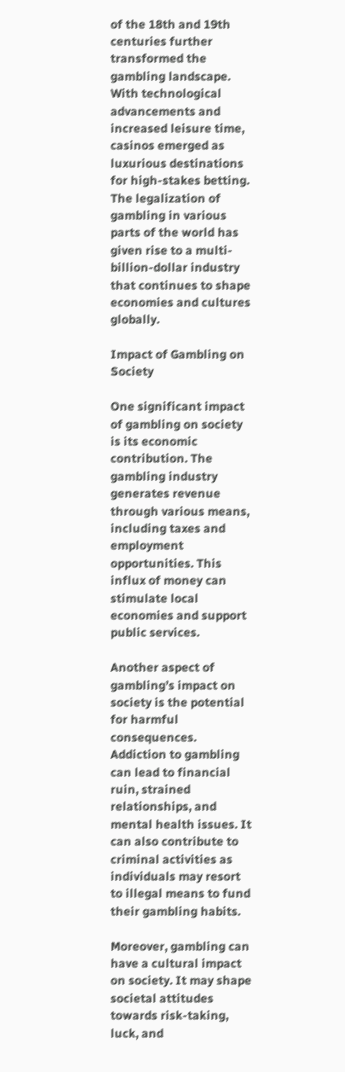of the 18th and 19th centuries further transformed the gambling landscape. With technological advancements and increased leisure time, casinos emerged as luxurious destinations for high-stakes betting. The legalization of gambling in various parts of the world has given rise to a multi-billion-dollar industry that continues to shape economies and cultures globally.

Impact of Gambling on Society

One significant impact of gambling on society is its economic contribution. The gambling industry generates revenue through various means, including taxes and employment opportunities. This influx of money can stimulate local economies and support public services.

Another aspect of gambling’s impact on society is the potential for harmful consequences. Addiction to gambling can lead to financial ruin, strained relationships, and mental health issues. It can also contribute to criminal activities as individuals may resort to illegal means to fund their gambling habits.

Moreover, gambling can have a cultural impact on society. It may shape societal attitudes towards risk-taking, luck, and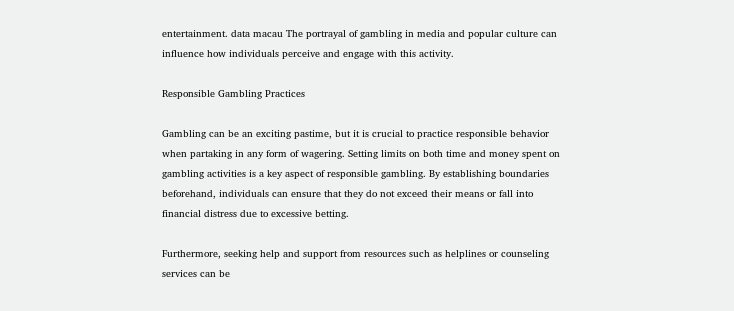entertainment. data macau The portrayal of gambling in media and popular culture can influence how individuals perceive and engage with this activity.

Responsible Gambling Practices

Gambling can be an exciting pastime, but it is crucial to practice responsible behavior when partaking in any form of wagering. Setting limits on both time and money spent on gambling activities is a key aspect of responsible gambling. By establishing boundaries beforehand, individuals can ensure that they do not exceed their means or fall into financial distress due to excessive betting.

Furthermore, seeking help and support from resources such as helplines or counseling services can be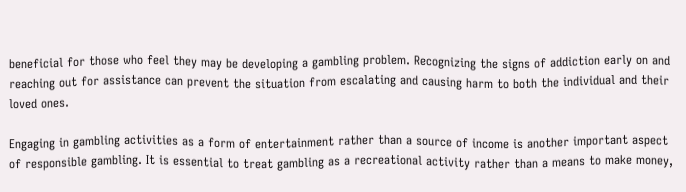beneficial for those who feel they may be developing a gambling problem. Recognizing the signs of addiction early on and reaching out for assistance can prevent the situation from escalating and causing harm to both the individual and their loved ones.

Engaging in gambling activities as a form of entertainment rather than a source of income is another important aspect of responsible gambling. It is essential to treat gambling as a recreational activity rather than a means to make money,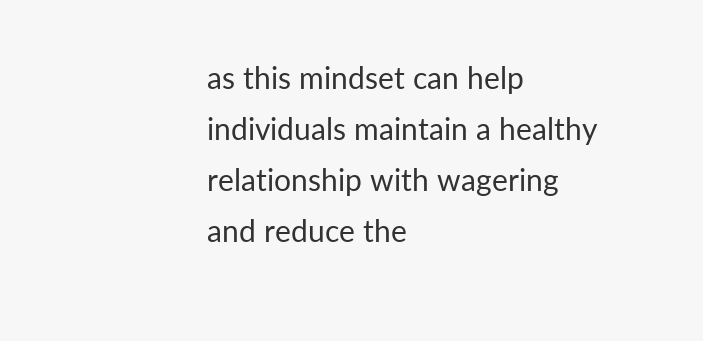as this mindset can help individuals maintain a healthy relationship with wagering and reduce the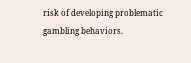risk of developing problematic gambling behaviors.